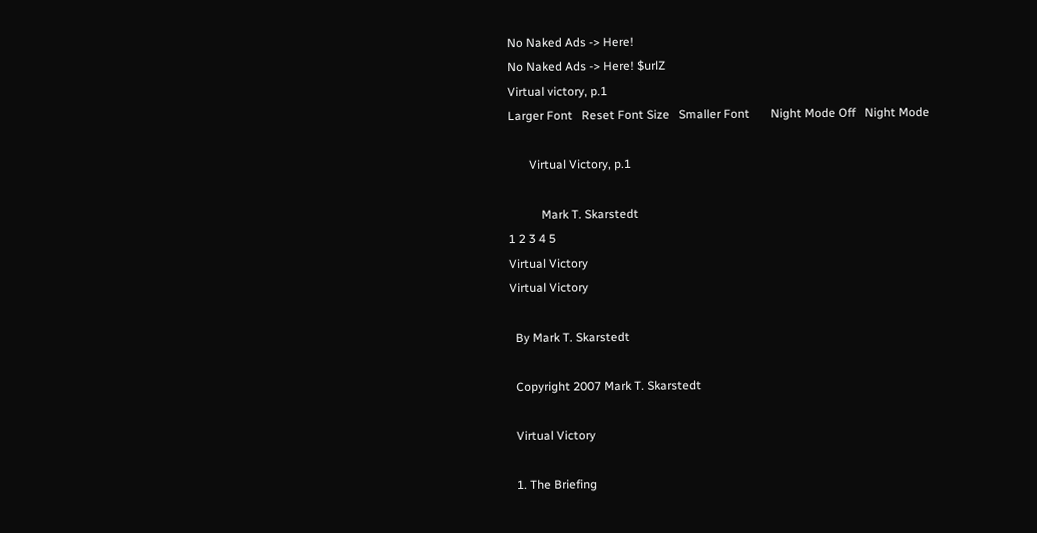No Naked Ads -> Here!
No Naked Ads -> Here! $urlZ
Virtual victory, p.1
Larger Font   Reset Font Size   Smaller Font       Night Mode Off   Night Mode

       Virtual Victory, p.1

           Mark T. Skarstedt
1 2 3 4 5
Virtual Victory
Virtual Victory

  By Mark T. Skarstedt

  Copyright 2007 Mark T. Skarstedt

  Virtual Victory

  1. The Briefing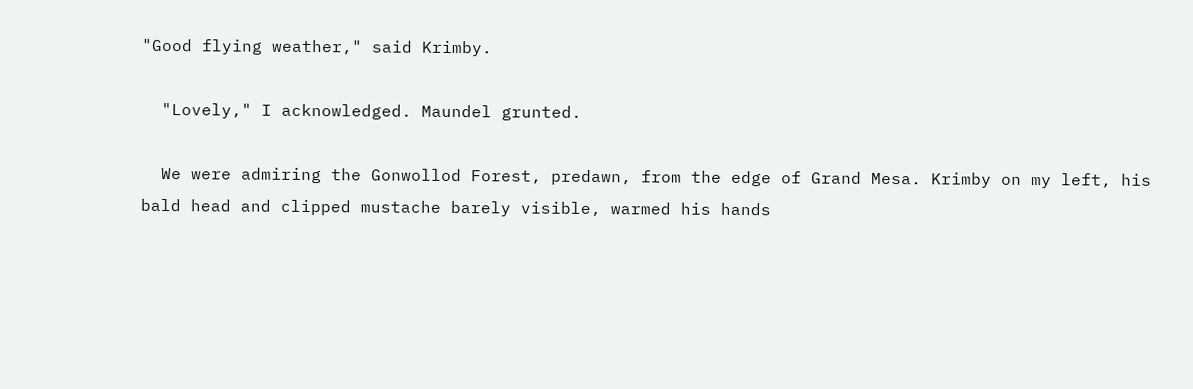"Good flying weather," said Krimby.

  "Lovely," I acknowledged. Maundel grunted.

  We were admiring the Gonwollod Forest, predawn, from the edge of Grand Mesa. Krimby on my left, his bald head and clipped mustache barely visible, warmed his hands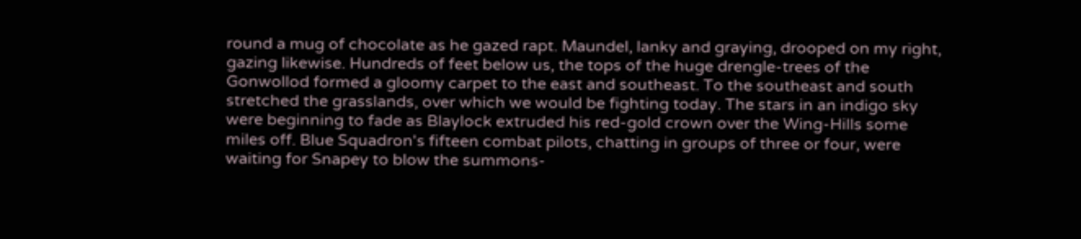round a mug of chocolate as he gazed rapt. Maundel, lanky and graying, drooped on my right, gazing likewise. Hundreds of feet below us, the tops of the huge drengle-trees of the Gonwollod formed a gloomy carpet to the east and southeast. To the southeast and south stretched the grasslands, over which we would be fighting today. The stars in an indigo sky were beginning to fade as Blaylock extruded his red-gold crown over the Wing-Hills some miles off. Blue Squadron's fifteen combat pilots, chatting in groups of three or four, were waiting for Snapey to blow the summons-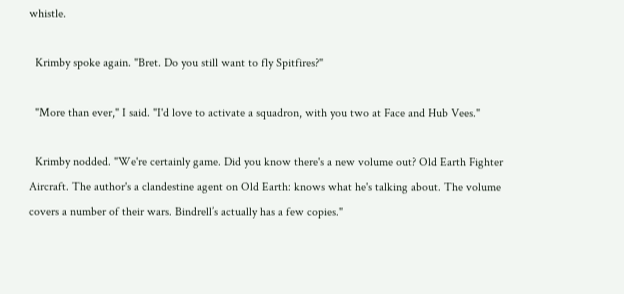whistle.

  Krimby spoke again. "Bret. Do you still want to fly Spitfires?"

  "More than ever," I said. "I'd love to activate a squadron, with you two at Face and Hub Vees."

  Krimby nodded. "We're certainly game. Did you know there's a new volume out? Old Earth Fighter Aircraft. The author's a clandestine agent on Old Earth: knows what he's talking about. The volume covers a number of their wars. Bindrell’s actually has a few copies."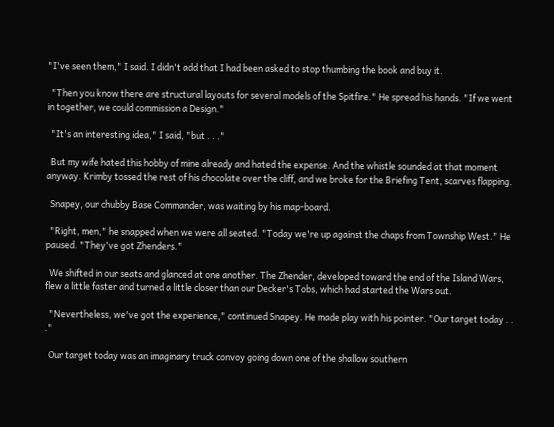"I've seen them," I said. I didn't add that I had been asked to stop thumbing the book and buy it.

  "Then you know there are structural layouts for several models of the Spitfire." He spread his hands. "If we went in together, we could commission a Design."

  "It's an interesting idea," I said, "but . . ."

  But my wife hated this hobby of mine already and hated the expense. And the whistle sounded at that moment anyway. Krimby tossed the rest of his chocolate over the cliff, and we broke for the Briefing Tent, scarves flapping.

  Snapey, our chubby Base Commander, was waiting by his map-board.

  "Right, men," he snapped when we were all seated. "Today we're up against the chaps from Township West." He paused. "They've got Zhenders."

  We shifted in our seats and glanced at one another. The Zhender, developed toward the end of the Island Wars, flew a little faster and turned a little closer than our Decker's Tobs, which had started the Wars out.

  "Nevertheless, we've got the experience," continued Snapey. He made play with his pointer. "Our target today . . ."

  Our target today was an imaginary truck convoy going down one of the shallow southern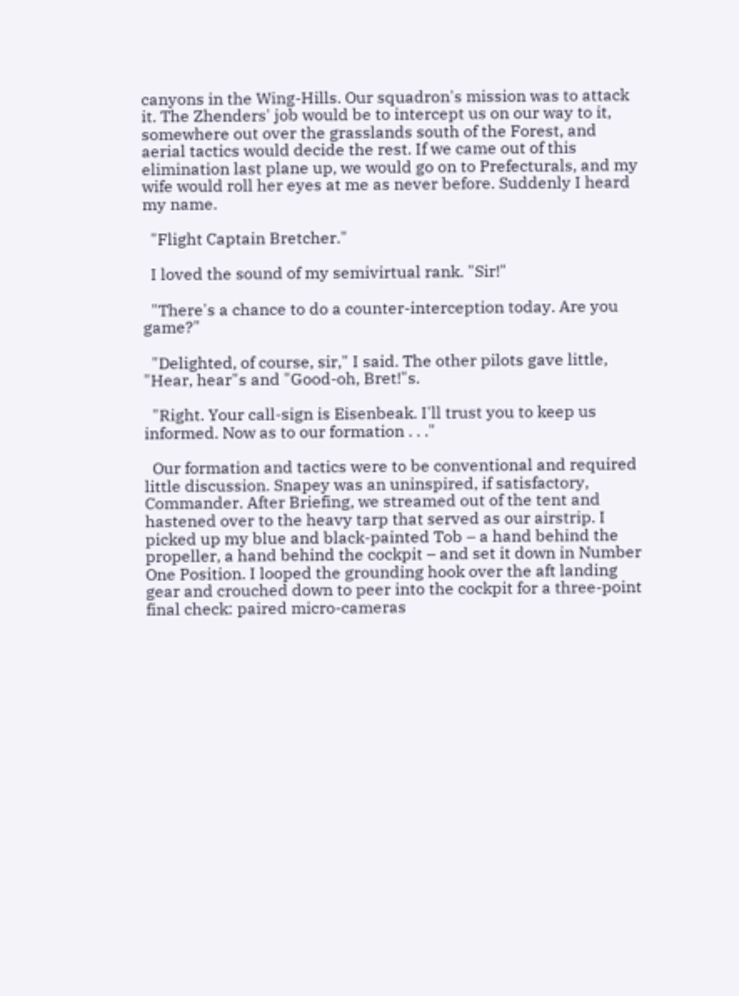canyons in the Wing-Hills. Our squadron's mission was to attack it. The Zhenders' job would be to intercept us on our way to it, somewhere out over the grasslands south of the Forest, and aerial tactics would decide the rest. If we came out of this elimination last plane up, we would go on to Prefecturals, and my wife would roll her eyes at me as never before. Suddenly I heard my name.

  "Flight Captain Bretcher."

  I loved the sound of my semivirtual rank. "Sir!"

  "There's a chance to do a counter-interception today. Are you game?"

  "Delighted, of course, sir," I said. The other pilots gave little, "Hear, hear"s and "Good-oh, Bret!"s.

  "Right. Your call-sign is Eisenbeak. I'll trust you to keep us informed. Now as to our formation . . ."

  Our formation and tactics were to be conventional and required little discussion. Snapey was an uninspired, if satisfactory, Commander. After Briefing, we streamed out of the tent and hastened over to the heavy tarp that served as our airstrip. I picked up my blue and black-painted Tob – a hand behind the propeller, a hand behind the cockpit – and set it down in Number One Position. I looped the grounding hook over the aft landing gear and crouched down to peer into the cockpit for a three-point final check: paired micro-cameras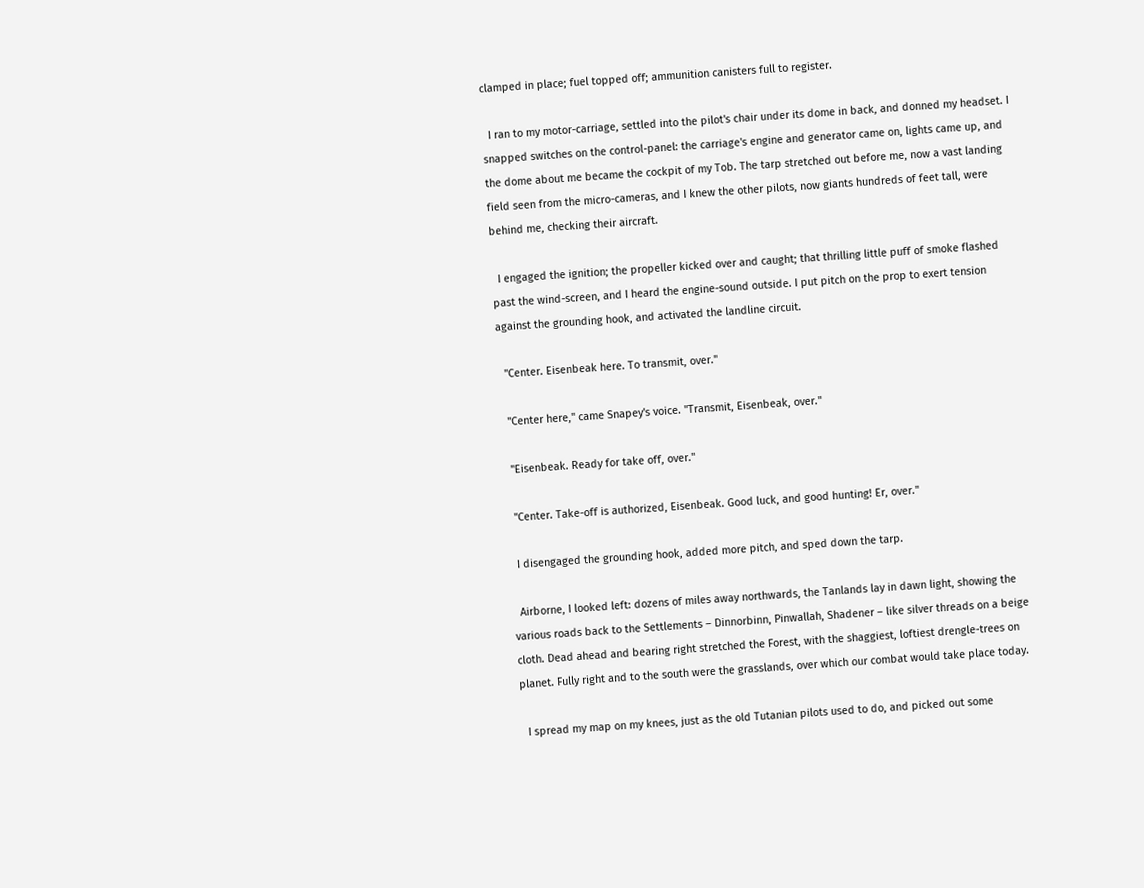clamped in place; fuel topped off; ammunition canisters full to register.

  I ran to my motor-carriage, settled into the pilot's chair under its dome in back, and donned my headset. I snapped switches on the control-panel: the carriage's engine and generator came on, lights came up, and the dome about me became the cockpit of my Tob. The tarp stretched out before me, now a vast landing field seen from the micro-cameras, and I knew the other pilots, now giants hundreds of feet tall, were behind me, checking their aircraft.

  I engaged the ignition; the propeller kicked over and caught; that thrilling little puff of smoke flashed past the wind-screen, and I heard the engine-sound outside. I put pitch on the prop to exert tension against the grounding hook, and activated the landline circuit.

  "Center. Eisenbeak here. To transmit, over."

  "Center here," came Snapey's voice. "Transmit, Eisenbeak, over."

  "Eisenbeak. Ready for take off, over."

  "Center. Take-off is authorized, Eisenbeak. Good luck, and good hunting! Er, over."

  I disengaged the grounding hook, added more pitch, and sped down the tarp.

  Airborne, I looked left: dozens of miles away northwards, the Tanlands lay in dawn light, showing the various roads back to the Settlements – Dinnorbinn, Pinwallah, Shadener – like silver threads on a beige cloth. Dead ahead and bearing right stretched the Forest, with the shaggiest, loftiest drengle-trees on planet. Fully right and to the south were the grasslands, over which our combat would take place today.

  I spread my map on my knees, just as the old Tutanian pilots used to do, and picked out some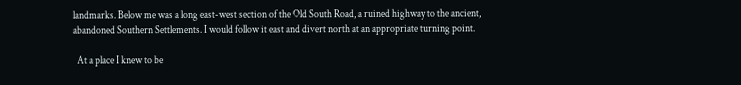landmarks. Below me was a long east-west section of the Old South Road, a ruined highway to the ancient, abandoned Southern Settlements. I would follow it east and divert north at an appropriate turning point.

  At a place I knew to be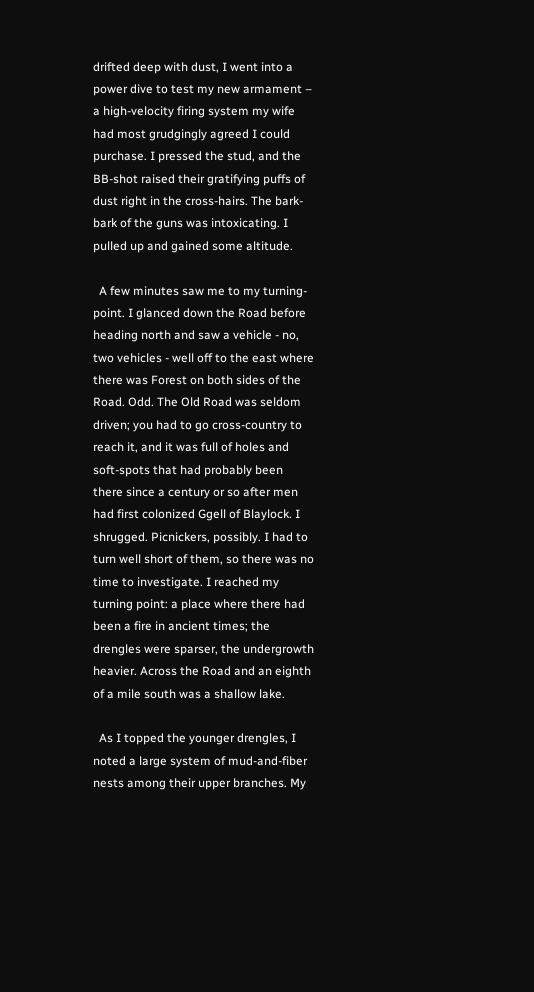drifted deep with dust, I went into a power dive to test my new armament – a high-velocity firing system my wife had most grudgingly agreed I could purchase. I pressed the stud, and the BB-shot raised their gratifying puffs of dust right in the cross-hairs. The bark-bark of the guns was intoxicating. I pulled up and gained some altitude.

  A few minutes saw me to my turning-point. I glanced down the Road before heading north and saw a vehicle - no, two vehicles - well off to the east where there was Forest on both sides of the Road. Odd. The Old Road was seldom driven; you had to go cross-country to reach it, and it was full of holes and soft-spots that had probably been there since a century or so after men had first colonized Ggell of Blaylock. I shrugged. Picnickers, possibly. I had to turn well short of them, so there was no time to investigate. I reached my turning point: a place where there had been a fire in ancient times; the drengles were sparser, the undergrowth heavier. Across the Road and an eighth of a mile south was a shallow lake.

  As I topped the younger drengles, I noted a large system of mud-and-fiber nests among their upper branches. My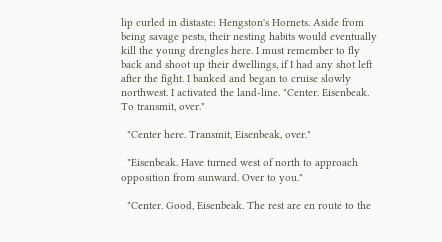lip curled in distaste: Hengston's Hornets. Aside from being savage pests, their nesting habits would eventually kill the young drengles here. I must remember to fly back and shoot up their dwellings, if I had any shot left after the fight. I banked and began to cruise slowly northwest. I activated the land-line. "Center. Eisenbeak. To transmit, over."

  "Center here. Transmit, Eisenbeak, over."

  "Eisenbeak. Have turned west of north to approach opposition from sunward. Over to you."

  "Center. Good, Eisenbeak. The rest are en route to the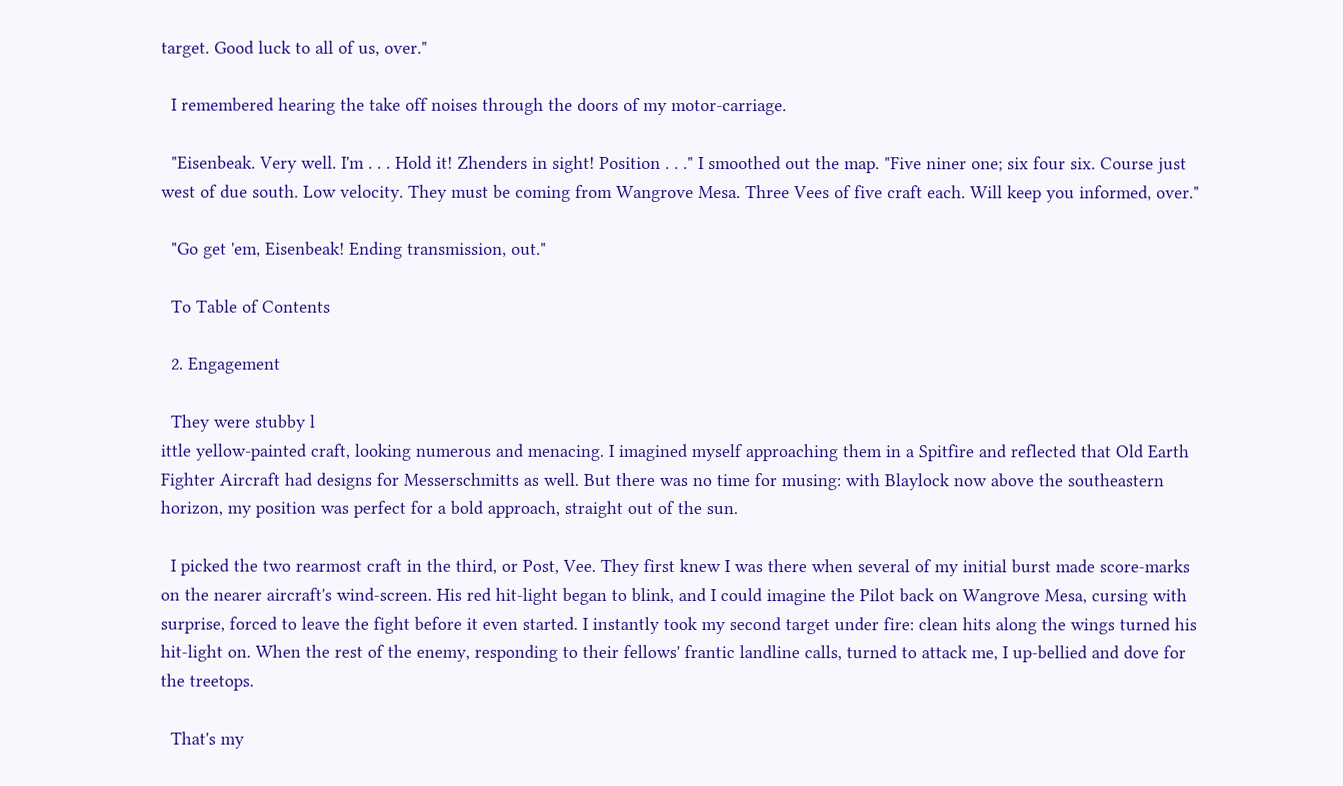target. Good luck to all of us, over."

  I remembered hearing the take off noises through the doors of my motor-carriage.

  "Eisenbeak. Very well. I'm . . . Hold it! Zhenders in sight! Position . . ." I smoothed out the map. "Five niner one; six four six. Course just west of due south. Low velocity. They must be coming from Wangrove Mesa. Three Vees of five craft each. Will keep you informed, over."

  "Go get 'em, Eisenbeak! Ending transmission, out."

  To Table of Contents

  2. Engagement

  They were stubby l
ittle yellow-painted craft, looking numerous and menacing. I imagined myself approaching them in a Spitfire and reflected that Old Earth Fighter Aircraft had designs for Messerschmitts as well. But there was no time for musing: with Blaylock now above the southeastern horizon, my position was perfect for a bold approach, straight out of the sun.

  I picked the two rearmost craft in the third, or Post, Vee. They first knew I was there when several of my initial burst made score-marks on the nearer aircraft's wind-screen. His red hit-light began to blink, and I could imagine the Pilot back on Wangrove Mesa, cursing with surprise, forced to leave the fight before it even started. I instantly took my second target under fire: clean hits along the wings turned his hit-light on. When the rest of the enemy, responding to their fellows' frantic landline calls, turned to attack me, I up-bellied and dove for the treetops.

  That's my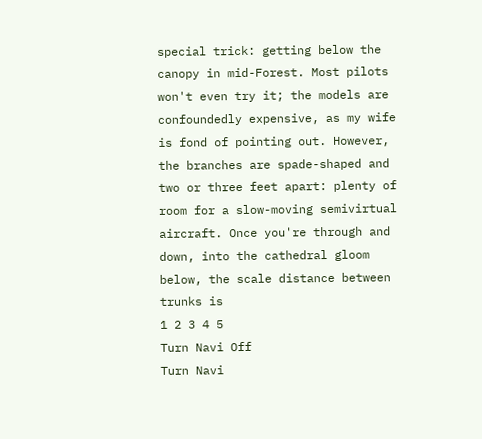special trick: getting below the canopy in mid-Forest. Most pilots won't even try it; the models are confoundedly expensive, as my wife is fond of pointing out. However, the branches are spade-shaped and two or three feet apart: plenty of room for a slow-moving semivirtual aircraft. Once you're through and down, into the cathedral gloom below, the scale distance between trunks is
1 2 3 4 5
Turn Navi Off
Turn Navi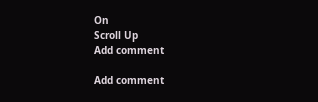On
Scroll Up
Add comment

Add comment